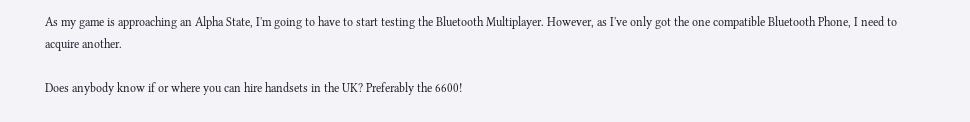As my game is approaching an Alpha State, I'm going to have to start testing the Bluetooth Multiplayer. However, as I've only got the one compatible Bluetooth Phone, I need to acquire another.

Does anybody know if or where you can hire handsets in the UK? Preferably the 6600!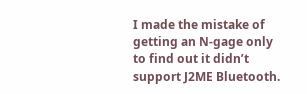I made the mistake of getting an N-gage only to find out it didn’t support J2ME Bluetooth.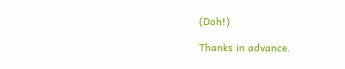(Doh!)

Thanks in advance.